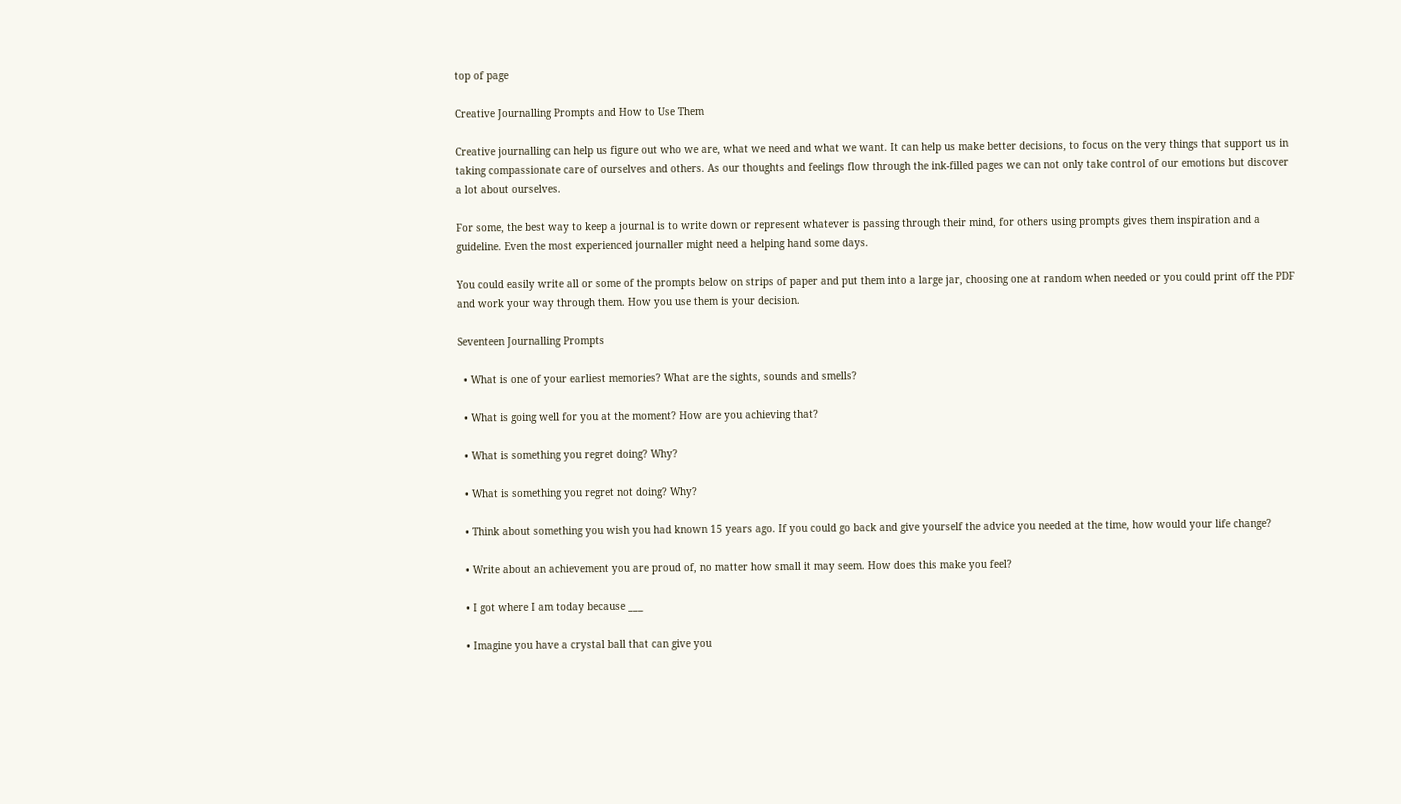top of page

Creative Journalling Prompts and How to Use Them

Creative journalling can help us figure out who we are, what we need and what we want. It can help us make better decisions, to focus on the very things that support us in taking compassionate care of ourselves and others. As our thoughts and feelings flow through the ink-filled pages we can not only take control of our emotions but discover a lot about ourselves.

For some, the best way to keep a journal is to write down or represent whatever is passing through their mind, for others using prompts gives them inspiration and a guideline. Even the most experienced journaller might need a helping hand some days.

You could easily write all or some of the prompts below on strips of paper and put them into a large jar, choosing one at random when needed or you could print off the PDF and work your way through them. How you use them is your decision.

Seventeen Journalling Prompts

  • What is one of your earliest memories? What are the sights, sounds and smells?

  • What is going well for you at the moment? How are you achieving that?

  • What is something you regret doing? Why?

  • What is something you regret not doing? Why?

  • Think about something you wish you had known 15 years ago. If you could go back and give yourself the advice you needed at the time, how would your life change?

  • Write about an achievement you are proud of, no matter how small it may seem. How does this make you feel?

  • I got where I am today because ___

  • Imagine you have a crystal ball that can give you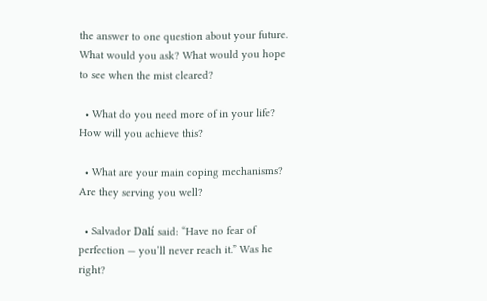the answer to one question about your future. What would you ask? What would you hope to see when the mist cleared?

  • What do you need more of in your life? How will you achieve this?

  • What are your main coping mechanisms? Are they serving you well?

  • Salvador Dalí said: “Have no fear of perfection — you’ll never reach it.” Was he right?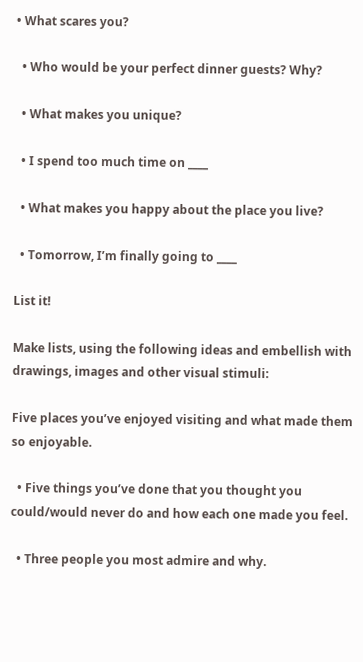• What scares you?

  • Who would be your perfect dinner guests? Why?

  • What makes you unique?

  • I spend too much time on ____

  • What makes you happy about the place you live?

  • Tomorrow, I’m finally going to ____

List it!

Make lists, using the following ideas and embellish with drawings, images and other visual stimuli:

Five places you’ve enjoyed visiting and what made them so enjoyable.

  • Five things you’ve done that you thought you could/would never do and how each one made you feel.

  • Three people you most admire and why.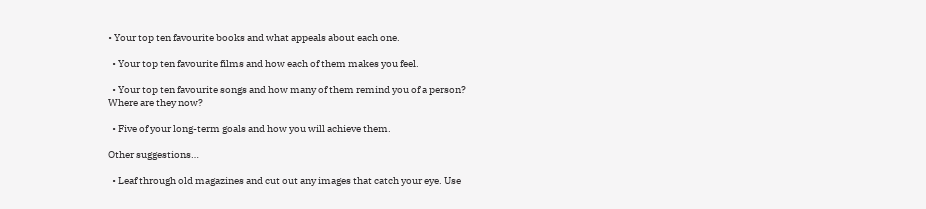• Your top ten favourite books and what appeals about each one.

  • Your top ten favourite films and how each of them makes you feel.

  • Your top ten favourite songs and how many of them remind you of a person? Where are they now?

  • Five of your long-term goals and how you will achieve them.

Other suggestions…

  • Leaf through old magazines and cut out any images that catch your eye. Use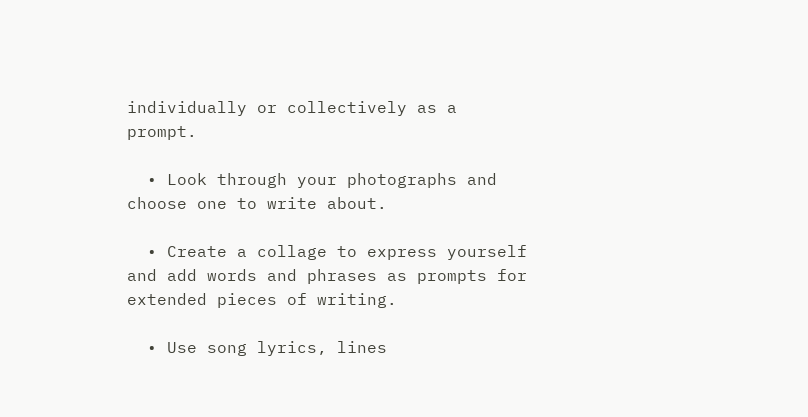individually or collectively as a prompt.

  • Look through your photographs and choose one to write about.

  • Create a collage to express yourself and add words and phrases as prompts for extended pieces of writing.

  • Use song lyrics, lines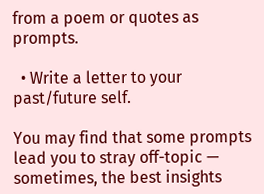from a poem or quotes as prompts.

  • Write a letter to your past/future self.

You may find that some prompts lead you to stray off-topic — sometimes, the best insights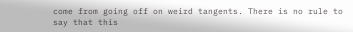come from going off on weird tangents. There is no rule to say that this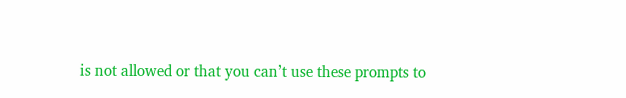is not allowed or that you can’t use these prompts to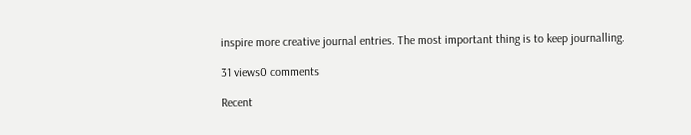inspire more creative journal entries. The most important thing is to keep journalling.

31 views0 comments

Recent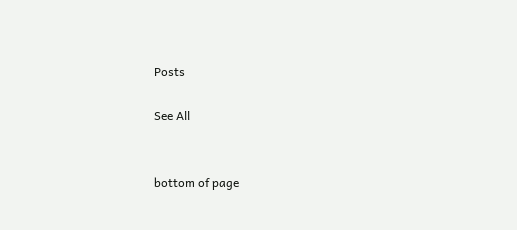Posts

See All


bottom of page